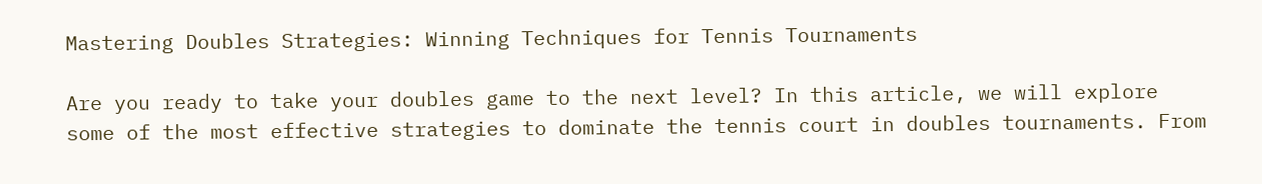Mastering Doubles Strategies: Winning Techniques for Tennis Tournaments

Are you ready to take your doubles game to the next level? In this article, we will explore some of the most effective strategies to dominate the tennis court in doubles tournaments. From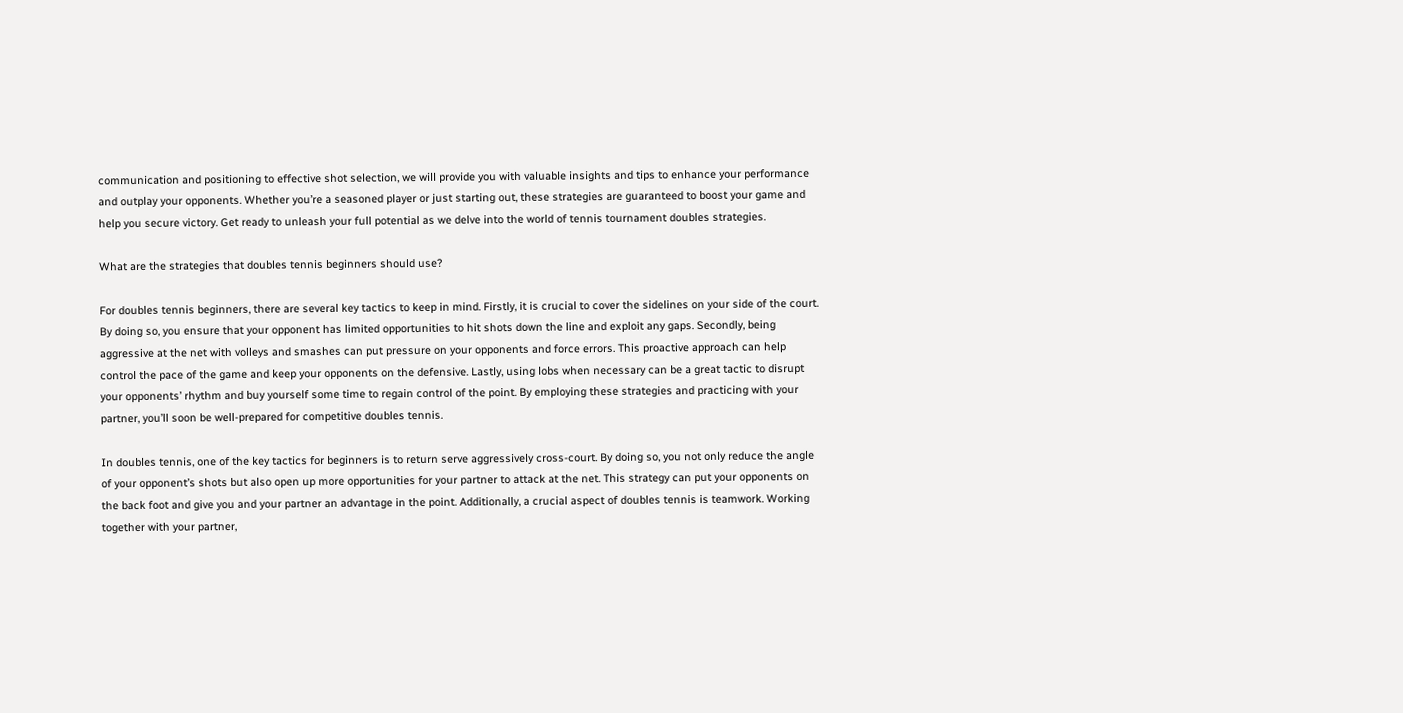communication and positioning to effective shot selection, we will provide you with valuable insights and tips to enhance your performance and outplay your opponents. Whether you’re a seasoned player or just starting out, these strategies are guaranteed to boost your game and help you secure victory. Get ready to unleash your full potential as we delve into the world of tennis tournament doubles strategies.

What are the strategies that doubles tennis beginners should use?

For doubles tennis beginners, there are several key tactics to keep in mind. Firstly, it is crucial to cover the sidelines on your side of the court. By doing so, you ensure that your opponent has limited opportunities to hit shots down the line and exploit any gaps. Secondly, being aggressive at the net with volleys and smashes can put pressure on your opponents and force errors. This proactive approach can help control the pace of the game and keep your opponents on the defensive. Lastly, using lobs when necessary can be a great tactic to disrupt your opponents’ rhythm and buy yourself some time to regain control of the point. By employing these strategies and practicing with your partner, you’ll soon be well-prepared for competitive doubles tennis.

In doubles tennis, one of the key tactics for beginners is to return serve aggressively cross-court. By doing so, you not only reduce the angle of your opponent’s shots but also open up more opportunities for your partner to attack at the net. This strategy can put your opponents on the back foot and give you and your partner an advantage in the point. Additionally, a crucial aspect of doubles tennis is teamwork. Working together with your partner,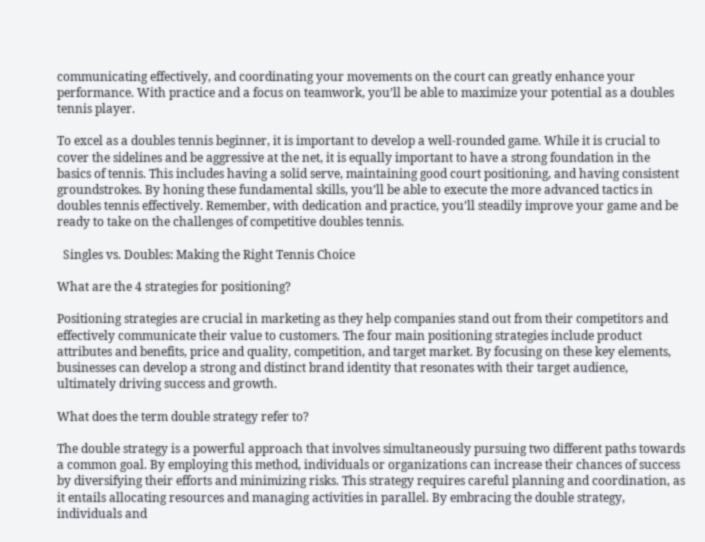communicating effectively, and coordinating your movements on the court can greatly enhance your performance. With practice and a focus on teamwork, you’ll be able to maximize your potential as a doubles tennis player.

To excel as a doubles tennis beginner, it is important to develop a well-rounded game. While it is crucial to cover the sidelines and be aggressive at the net, it is equally important to have a strong foundation in the basics of tennis. This includes having a solid serve, maintaining good court positioning, and having consistent groundstrokes. By honing these fundamental skills, you’ll be able to execute the more advanced tactics in doubles tennis effectively. Remember, with dedication and practice, you’ll steadily improve your game and be ready to take on the challenges of competitive doubles tennis.

  Singles vs. Doubles: Making the Right Tennis Choice

What are the 4 strategies for positioning?

Positioning strategies are crucial in marketing as they help companies stand out from their competitors and effectively communicate their value to customers. The four main positioning strategies include product attributes and benefits, price and quality, competition, and target market. By focusing on these key elements, businesses can develop a strong and distinct brand identity that resonates with their target audience, ultimately driving success and growth.

What does the term double strategy refer to?

The double strategy is a powerful approach that involves simultaneously pursuing two different paths towards a common goal. By employing this method, individuals or organizations can increase their chances of success by diversifying their efforts and minimizing risks. This strategy requires careful planning and coordination, as it entails allocating resources and managing activities in parallel. By embracing the double strategy, individuals and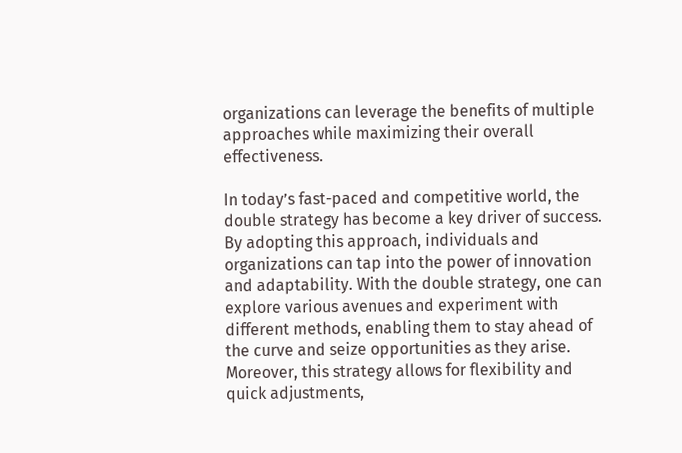organizations can leverage the benefits of multiple approaches while maximizing their overall effectiveness.

In today’s fast-paced and competitive world, the double strategy has become a key driver of success. By adopting this approach, individuals and organizations can tap into the power of innovation and adaptability. With the double strategy, one can explore various avenues and experiment with different methods, enabling them to stay ahead of the curve and seize opportunities as they arise. Moreover, this strategy allows for flexibility and quick adjustments,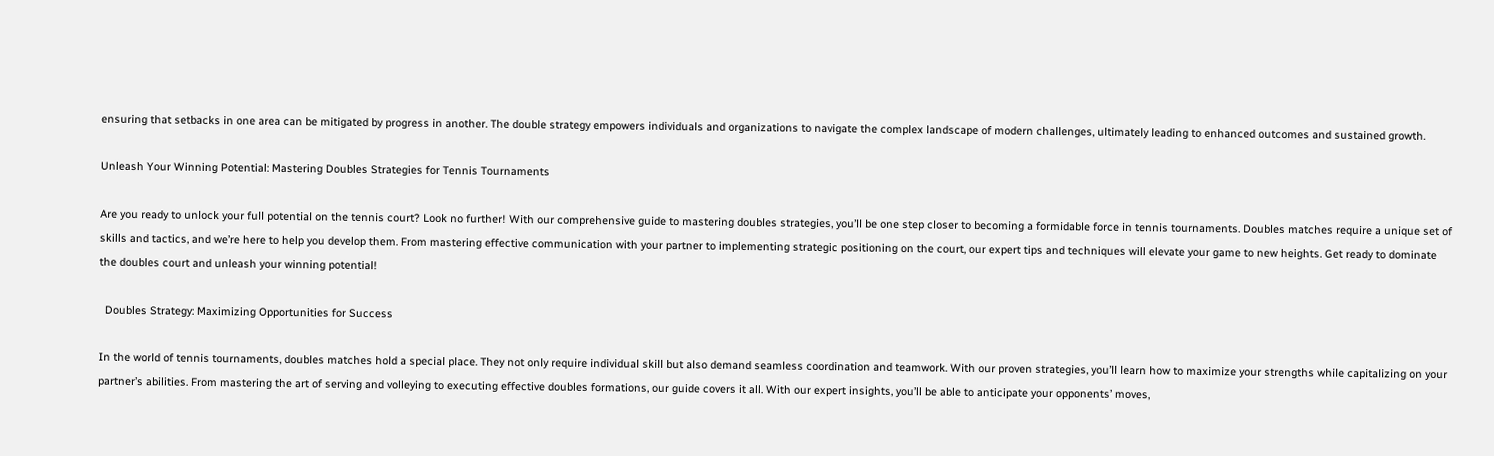ensuring that setbacks in one area can be mitigated by progress in another. The double strategy empowers individuals and organizations to navigate the complex landscape of modern challenges, ultimately leading to enhanced outcomes and sustained growth.

Unleash Your Winning Potential: Mastering Doubles Strategies for Tennis Tournaments

Are you ready to unlock your full potential on the tennis court? Look no further! With our comprehensive guide to mastering doubles strategies, you’ll be one step closer to becoming a formidable force in tennis tournaments. Doubles matches require a unique set of skills and tactics, and we’re here to help you develop them. From mastering effective communication with your partner to implementing strategic positioning on the court, our expert tips and techniques will elevate your game to new heights. Get ready to dominate the doubles court and unleash your winning potential!

  Doubles Strategy: Maximizing Opportunities for Success

In the world of tennis tournaments, doubles matches hold a special place. They not only require individual skill but also demand seamless coordination and teamwork. With our proven strategies, you’ll learn how to maximize your strengths while capitalizing on your partner’s abilities. From mastering the art of serving and volleying to executing effective doubles formations, our guide covers it all. With our expert insights, you’ll be able to anticipate your opponents’ moves,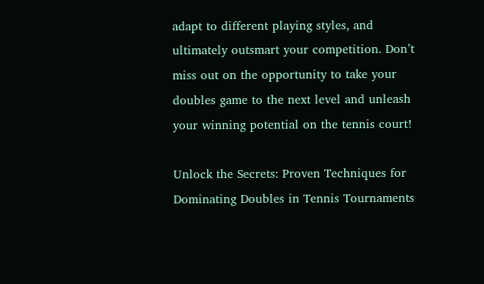adapt to different playing styles, and ultimately outsmart your competition. Don’t miss out on the opportunity to take your doubles game to the next level and unleash your winning potential on the tennis court!

Unlock the Secrets: Proven Techniques for Dominating Doubles in Tennis Tournaments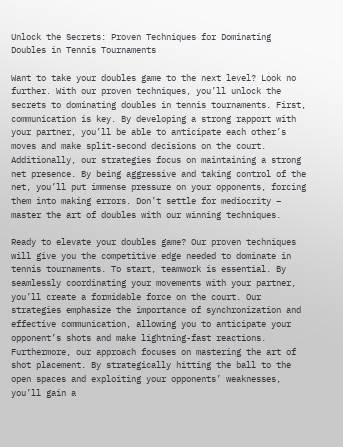Unlock the Secrets: Proven Techniques for Dominating Doubles in Tennis Tournaments

Want to take your doubles game to the next level? Look no further. With our proven techniques, you’ll unlock the secrets to dominating doubles in tennis tournaments. First, communication is key. By developing a strong rapport with your partner, you’ll be able to anticipate each other’s moves and make split-second decisions on the court. Additionally, our strategies focus on maintaining a strong net presence. By being aggressive and taking control of the net, you’ll put immense pressure on your opponents, forcing them into making errors. Don’t settle for mediocrity – master the art of doubles with our winning techniques.

Ready to elevate your doubles game? Our proven techniques will give you the competitive edge needed to dominate in tennis tournaments. To start, teamwork is essential. By seamlessly coordinating your movements with your partner, you’ll create a formidable force on the court. Our strategies emphasize the importance of synchronization and effective communication, allowing you to anticipate your opponent’s shots and make lightning-fast reactions. Furthermore, our approach focuses on mastering the art of shot placement. By strategically hitting the ball to the open spaces and exploiting your opponents’ weaknesses, you’ll gain a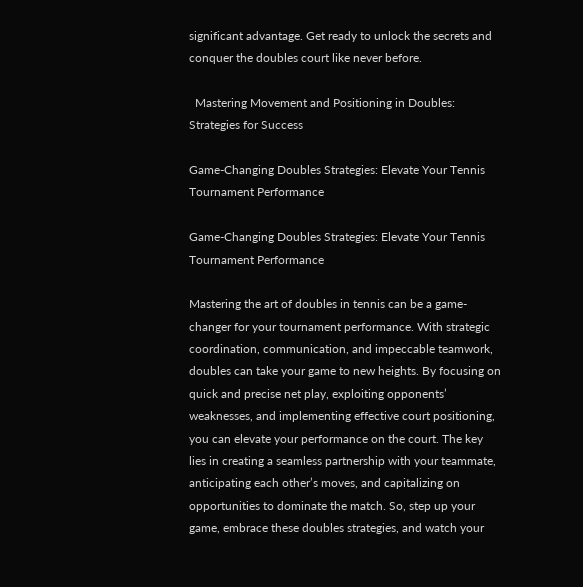significant advantage. Get ready to unlock the secrets and conquer the doubles court like never before.

  Mastering Movement and Positioning in Doubles: Strategies for Success

Game-Changing Doubles Strategies: Elevate Your Tennis Tournament Performance

Game-Changing Doubles Strategies: Elevate Your Tennis Tournament Performance

Mastering the art of doubles in tennis can be a game-changer for your tournament performance. With strategic coordination, communication, and impeccable teamwork, doubles can take your game to new heights. By focusing on quick and precise net play, exploiting opponents’ weaknesses, and implementing effective court positioning, you can elevate your performance on the court. The key lies in creating a seamless partnership with your teammate, anticipating each other’s moves, and capitalizing on opportunities to dominate the match. So, step up your game, embrace these doubles strategies, and watch your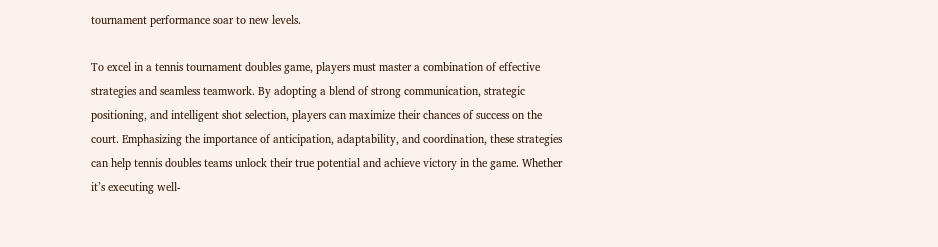tournament performance soar to new levels.

To excel in a tennis tournament doubles game, players must master a combination of effective strategies and seamless teamwork. By adopting a blend of strong communication, strategic positioning, and intelligent shot selection, players can maximize their chances of success on the court. Emphasizing the importance of anticipation, adaptability, and coordination, these strategies can help tennis doubles teams unlock their true potential and achieve victory in the game. Whether it’s executing well-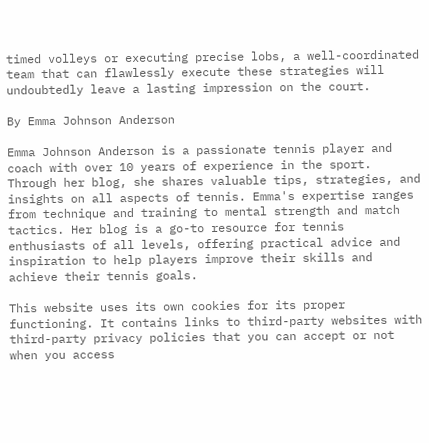timed volleys or executing precise lobs, a well-coordinated team that can flawlessly execute these strategies will undoubtedly leave a lasting impression on the court.

By Emma Johnson Anderson

Emma Johnson Anderson is a passionate tennis player and coach with over 10 years of experience in the sport. Through her blog, she shares valuable tips, strategies, and insights on all aspects of tennis. Emma's expertise ranges from technique and training to mental strength and match tactics. Her blog is a go-to resource for tennis enthusiasts of all levels, offering practical advice and inspiration to help players improve their skills and achieve their tennis goals.

This website uses its own cookies for its proper functioning. It contains links to third-party websites with third-party privacy policies that you can accept or not when you access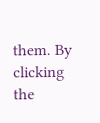them. By clicking the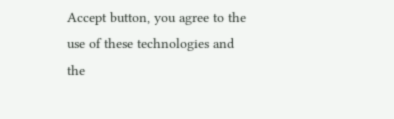Accept button, you agree to the use of these technologies and the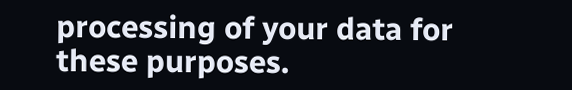processing of your data for these purposes.